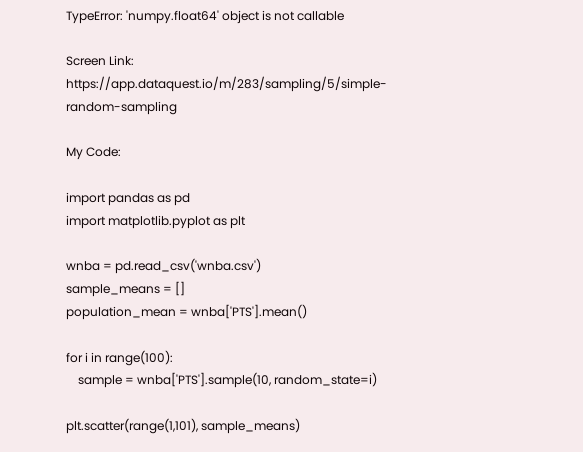TypeError: 'numpy.float64' object is not callable

Screen Link: https://app.dataquest.io/m/283/sampling/5/simple-random-sampling

My Code:

import pandas as pd
import matplotlib.pyplot as plt

wnba = pd.read_csv('wnba.csv')
sample_means = []
population_mean = wnba['PTS'].mean()

for i in range(100):
    sample = wnba['PTS'].sample(10, random_state=i)

plt.scatter(range(1,101), sample_means)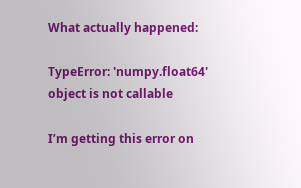What actually happened:

TypeError: 'numpy.float64' object is not callable

I’m getting this error on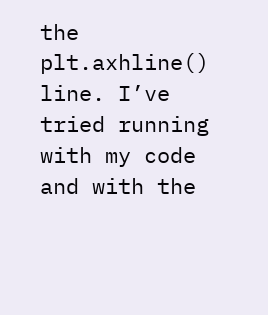the plt.axhline() line. I’ve tried running with my code and with the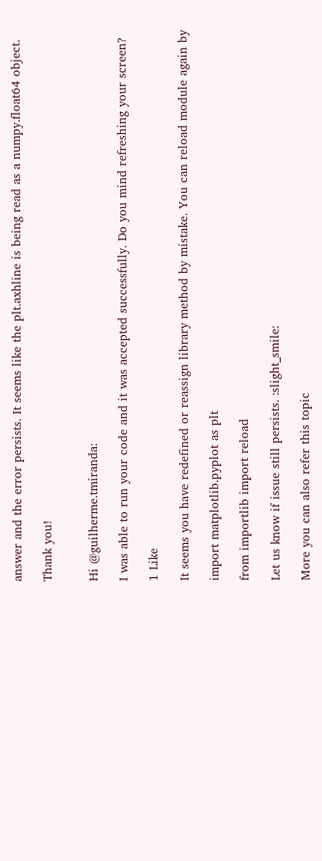answer and the error persists. It seems like the plt.axhline is being read as a numpy.float64 object.

Thank you!


Hi @guilherme.tmiranda:

I was able to run your code and it was accepted successfully. Do you mind refreshing your screen?

1 Like

It seems you have redefined or reassign library method by mistake. You can reload module again by

import matplotlib.pyplot as plt

from importlib import reload

Let us know if issue still persists. :slight_smile:

More you can also refer this topic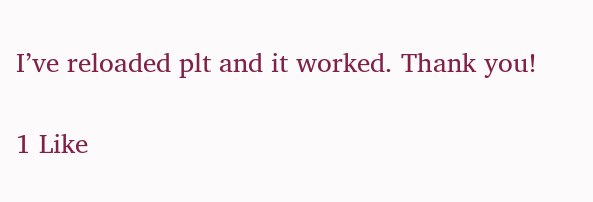I’ve reloaded plt and it worked. Thank you!

1 Like